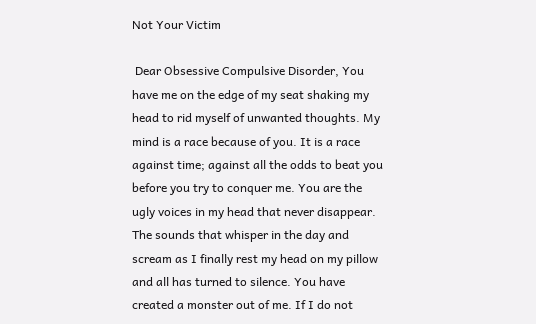Not Your Victim

 Dear Obsessive Compulsive Disorder, You have me on the edge of my seat shaking my head to rid myself of unwanted thoughts. My mind is a race because of you. It is a race against time; against all the odds to beat you before you try to conquer me. You are the ugly voices in my head that never disappear. The sounds that whisper in the day and scream as I finally rest my head on my pillow and all has turned to silence. You have created a monster out of me. If I do not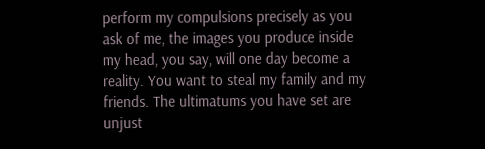perform my compulsions precisely as you ask of me, the images you produce inside my head, you say, will one day become a reality. You want to steal my family and my friends. The ultimatums you have set are unjust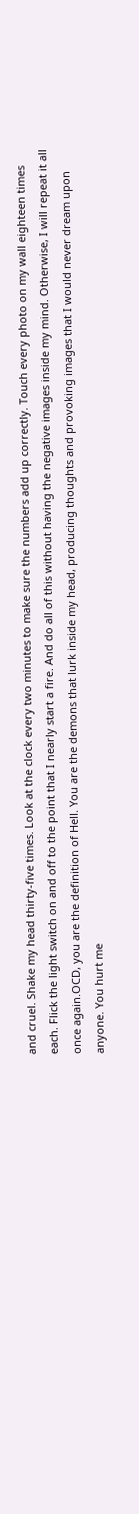and cruel. Shake my head thirty-five times. Look at the clock every two minutes to make sure the numbers add up correctly. Touch every photo on my wall eighteen times each. Flick the light switch on and off to the point that I nearly start a fire. And do all of this without having the negative images inside my mind. Otherwise, I will repeat it all once again.OCD, you are the definition of Hell. You are the demons that lurk inside my head, producing thoughts and provoking images that I would never dream upon anyone. You hurt me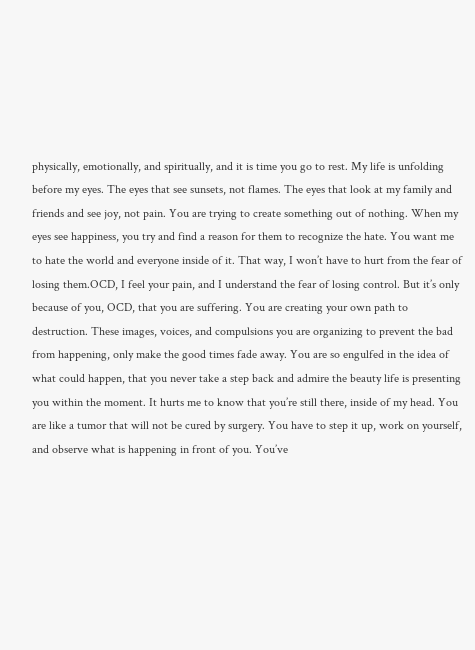physically, emotionally, and spiritually, and it is time you go to rest. My life is unfolding before my eyes. The eyes that see sunsets, not flames. The eyes that look at my family and friends and see joy, not pain. You are trying to create something out of nothing. When my eyes see happiness, you try and find a reason for them to recognize the hate. You want me to hate the world and everyone inside of it. That way, I won’t have to hurt from the fear of losing them.OCD, I feel your pain, and I understand the fear of losing control. But it’s only because of you, OCD, that you are suffering. You are creating your own path to destruction. These images, voices, and compulsions you are organizing to prevent the bad from happening, only make the good times fade away. You are so engulfed in the idea of what could happen, that you never take a step back and admire the beauty life is presenting you within the moment. It hurts me to know that you’re still there, inside of my head. You are like a tumor that will not be cured by surgery. You have to step it up, work on yourself, and observe what is happening in front of you. You’ve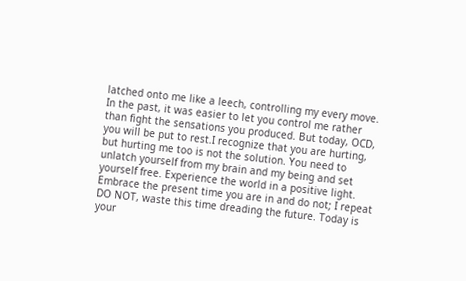latched onto me like a leech, controlling my every move. In the past, it was easier to let you control me rather than fight the sensations you produced. But today, OCD, you will be put to rest.I recognize that you are hurting, but hurting me too is not the solution. You need to unlatch yourself from my brain and my being and set yourself free. Experience the world in a positive light. Embrace the present time you are in and do not; I repeat DO NOT, waste this time dreading the future. Today is your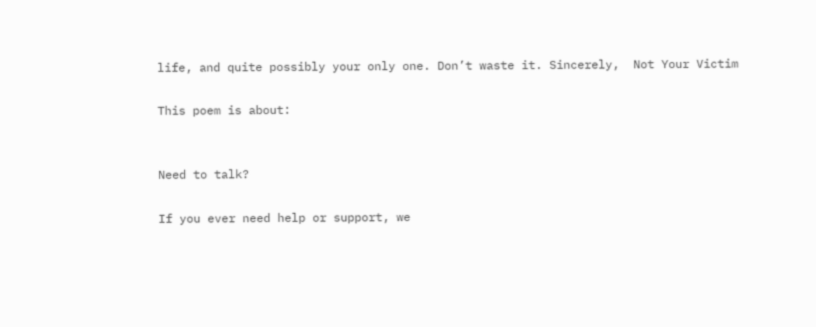life, and quite possibly your only one. Don’t waste it. Sincerely,  Not Your Victim

This poem is about:


Need to talk?

If you ever need help or support, we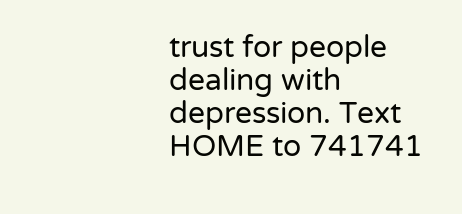trust for people dealing with depression. Text HOME to 741741